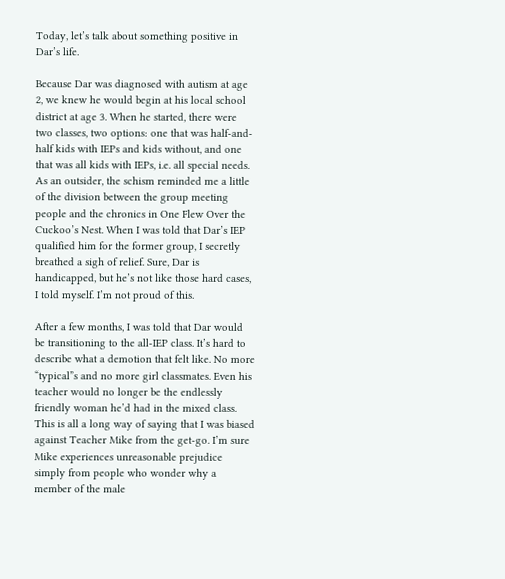Today, let’s talk about something positive in Dar’s life.

Because Dar was diagnosed with autism at age 2, we knew he would begin at his local school district at age 3. When he started, there were two classes, two options: one that was half-and-half kids with IEPs and kids without, and one that was all kids with IEPs, i.e. all special needs. As an outsider, the schism reminded me a little of the division between the group meeting people and the chronics in One Flew Over the Cuckoo’s Nest. When I was told that Dar’s IEP qualified him for the former group, I secretly breathed a sigh of relief. Sure, Dar is handicapped, but he’s not like those hard cases, I told myself. I’m not proud of this.

After a few months, I was told that Dar would be transitioning to the all-IEP class. It’s hard to describe what a demotion that felt like. No more “typical”s and no more girl classmates. Even his teacher would no longer be the endlessly friendly woman he’d had in the mixed class. This is all a long way of saying that I was biased against Teacher Mike from the get-go. I’m sure Mike experiences unreasonable prejudice simply from people who wonder why a member of the male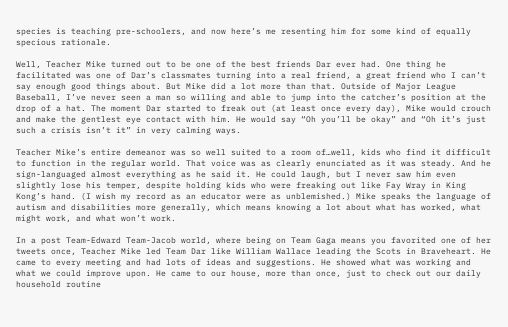species is teaching pre-schoolers, and now here’s me resenting him for some kind of equally specious rationale.

Well, Teacher Mike turned out to be one of the best friends Dar ever had. One thing he facilitated was one of Dar’s classmates turning into a real friend, a great friend who I can’t say enough good things about. But Mike did a lot more than that. Outside of Major League Baseball, I’ve never seen a man so willing and able to jump into the catcher’s position at the drop of a hat. The moment Dar started to freak out (at least once every day), Mike would crouch and make the gentlest eye contact with him. He would say “Oh you’ll be okay” and “Oh it’s just such a crisis isn’t it” in very calming ways.

Teacher Mike’s entire demeanor was so well suited to a room of…well, kids who find it difficult to function in the regular world. That voice was as clearly enunciated as it was steady. And he sign-languaged almost everything as he said it. He could laugh, but I never saw him even slightly lose his temper, despite holding kids who were freaking out like Fay Wray in King Kong’s hand. (I wish my record as an educator were as unblemished.) Mike speaks the language of autism and disabilities more generally, which means knowing a lot about what has worked, what might work, and what won’t work.

In a post Team-Edward Team-Jacob world, where being on Team Gaga means you favorited one of her tweets once, Teacher Mike led Team Dar like William Wallace leading the Scots in Braveheart. He came to every meeting and had lots of ideas and suggestions. He showed what was working and what we could improve upon. He came to our house, more than once, just to check out our daily household routine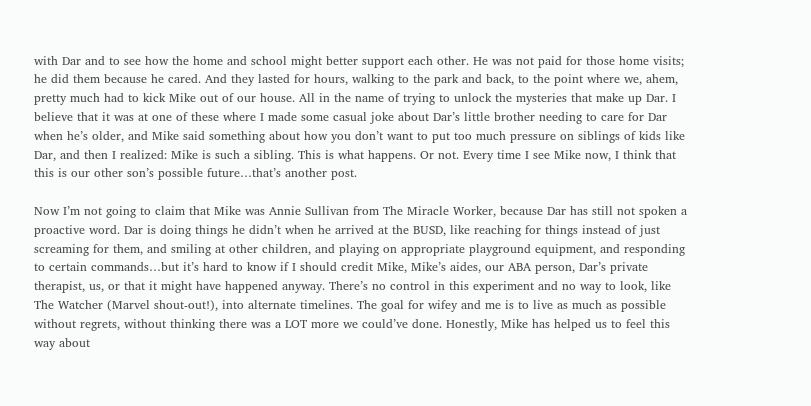with Dar and to see how the home and school might better support each other. He was not paid for those home visits; he did them because he cared. And they lasted for hours, walking to the park and back, to the point where we, ahem, pretty much had to kick Mike out of our house. All in the name of trying to unlock the mysteries that make up Dar. I believe that it was at one of these where I made some casual joke about Dar’s little brother needing to care for Dar when he’s older, and Mike said something about how you don’t want to put too much pressure on siblings of kids like Dar, and then I realized: Mike is such a sibling. This is what happens. Or not. Every time I see Mike now, I think that this is our other son’s possible future…that’s another post.

Now I’m not going to claim that Mike was Annie Sullivan from The Miracle Worker, because Dar has still not spoken a proactive word. Dar is doing things he didn’t when he arrived at the BUSD, like reaching for things instead of just screaming for them, and smiling at other children, and playing on appropriate playground equipment, and responding to certain commands…but it’s hard to know if I should credit Mike, Mike’s aides, our ABA person, Dar’s private therapist, us, or that it might have happened anyway. There’s no control in this experiment and no way to look, like The Watcher (Marvel shout-out!), into alternate timelines. The goal for wifey and me is to live as much as possible without regrets, without thinking there was a LOT more we could’ve done. Honestly, Mike has helped us to feel this way about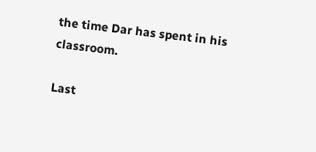the time Dar has spent in his classroom.

Last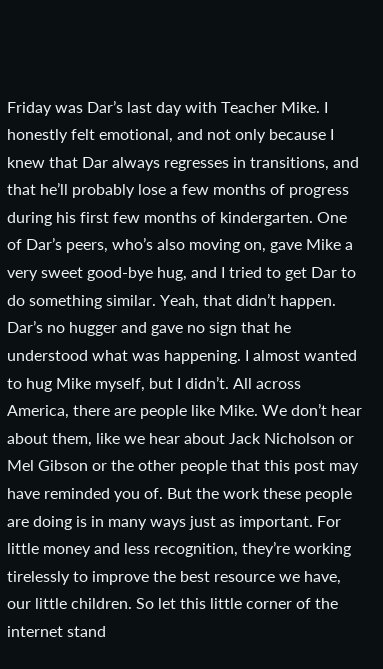Friday was Dar’s last day with Teacher Mike. I honestly felt emotional, and not only because I knew that Dar always regresses in transitions, and that he’ll probably lose a few months of progress during his first few months of kindergarten. One of Dar’s peers, who’s also moving on, gave Mike a very sweet good-bye hug, and I tried to get Dar to do something similar. Yeah, that didn’t happen. Dar’s no hugger and gave no sign that he understood what was happening. I almost wanted to hug Mike myself, but I didn’t. All across America, there are people like Mike. We don’t hear about them, like we hear about Jack Nicholson or Mel Gibson or the other people that this post may have reminded you of. But the work these people are doing is in many ways just as important. For little money and less recognition, they’re working tirelessly to improve the best resource we have, our little children. So let this little corner of the internet stand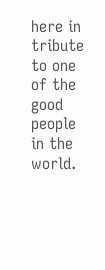here in tribute to one of the good people in the world.